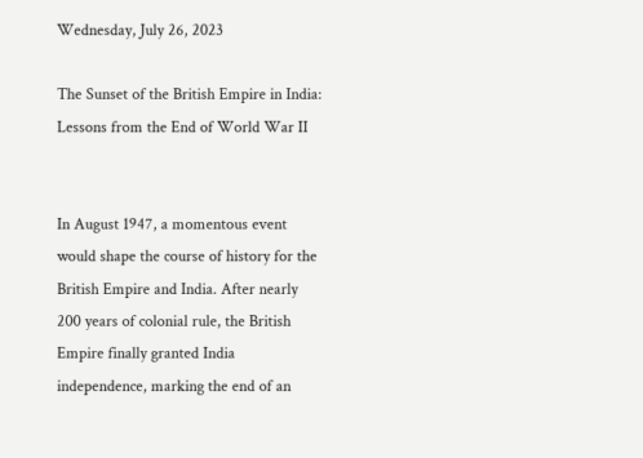Wednesday, July 26, 2023

The Sunset of the British Empire in India: Lessons from the End of World War II


In August 1947, a momentous event would shape the course of history for the British Empire and India. After nearly 200 years of colonial rule, the British Empire finally granted India independence, marking the end of an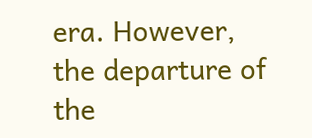era. However, the departure of the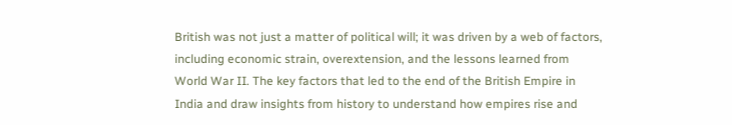British was not just a matter of political will; it was driven by a web of factors, including economic strain, overextension, and the lessons learned from World War II. The key factors that led to the end of the British Empire in India and draw insights from history to understand how empires rise and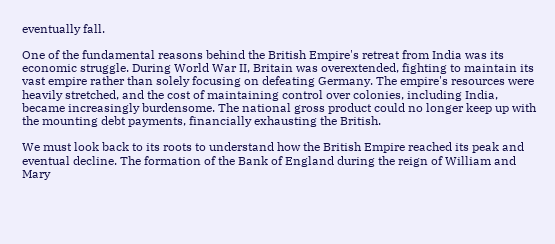eventually fall.

One of the fundamental reasons behind the British Empire's retreat from India was its economic struggle. During World War II, Britain was overextended, fighting to maintain its vast empire rather than solely focusing on defeating Germany. The empire's resources were heavily stretched, and the cost of maintaining control over colonies, including India, became increasingly burdensome. The national gross product could no longer keep up with the mounting debt payments, financially exhausting the British.

We must look back to its roots to understand how the British Empire reached its peak and eventual decline. The formation of the Bank of England during the reign of William and Mary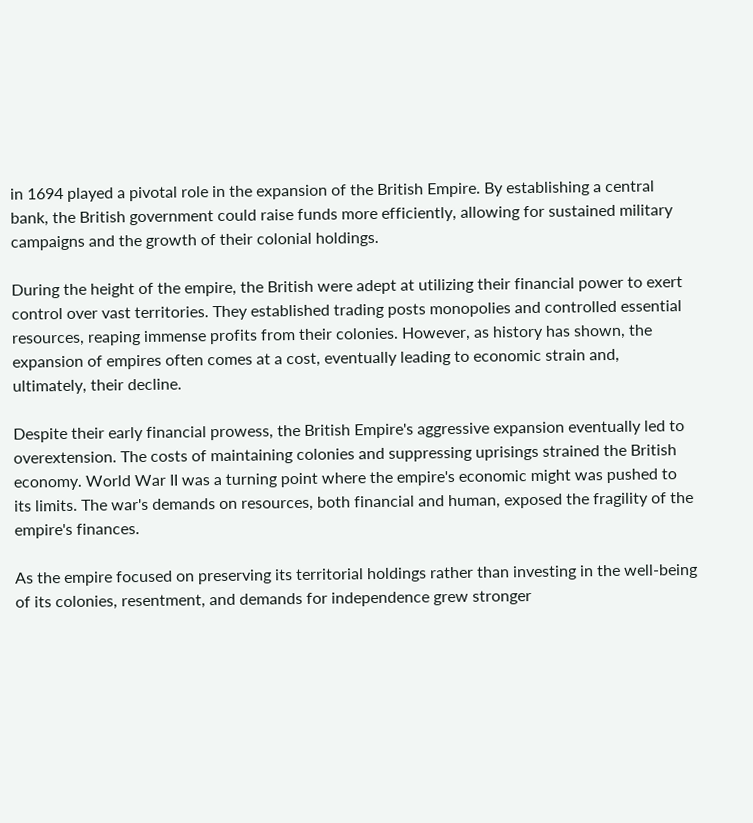in 1694 played a pivotal role in the expansion of the British Empire. By establishing a central bank, the British government could raise funds more efficiently, allowing for sustained military campaigns and the growth of their colonial holdings.

During the height of the empire, the British were adept at utilizing their financial power to exert control over vast territories. They established trading posts monopolies and controlled essential resources, reaping immense profits from their colonies. However, as history has shown, the expansion of empires often comes at a cost, eventually leading to economic strain and, ultimately, their decline.

Despite their early financial prowess, the British Empire's aggressive expansion eventually led to overextension. The costs of maintaining colonies and suppressing uprisings strained the British economy. World War II was a turning point where the empire's economic might was pushed to its limits. The war's demands on resources, both financial and human, exposed the fragility of the empire's finances.

As the empire focused on preserving its territorial holdings rather than investing in the well-being of its colonies, resentment, and demands for independence grew stronger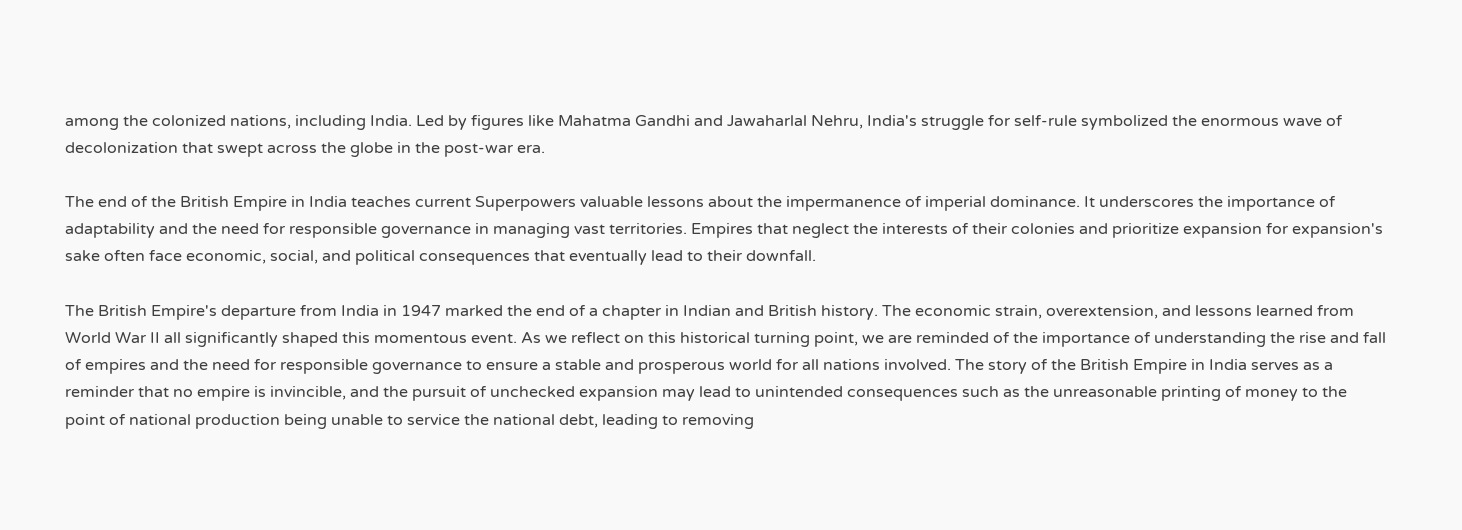among the colonized nations, including India. Led by figures like Mahatma Gandhi and Jawaharlal Nehru, India's struggle for self-rule symbolized the enormous wave of decolonization that swept across the globe in the post-war era.

The end of the British Empire in India teaches current Superpowers valuable lessons about the impermanence of imperial dominance. It underscores the importance of adaptability and the need for responsible governance in managing vast territories. Empires that neglect the interests of their colonies and prioritize expansion for expansion's sake often face economic, social, and political consequences that eventually lead to their downfall.

The British Empire's departure from India in 1947 marked the end of a chapter in Indian and British history. The economic strain, overextension, and lessons learned from World War II all significantly shaped this momentous event. As we reflect on this historical turning point, we are reminded of the importance of understanding the rise and fall of empires and the need for responsible governance to ensure a stable and prosperous world for all nations involved. The story of the British Empire in India serves as a reminder that no empire is invincible, and the pursuit of unchecked expansion may lead to unintended consequences such as the unreasonable printing of money to the point of national production being unable to service the national debt, leading to removing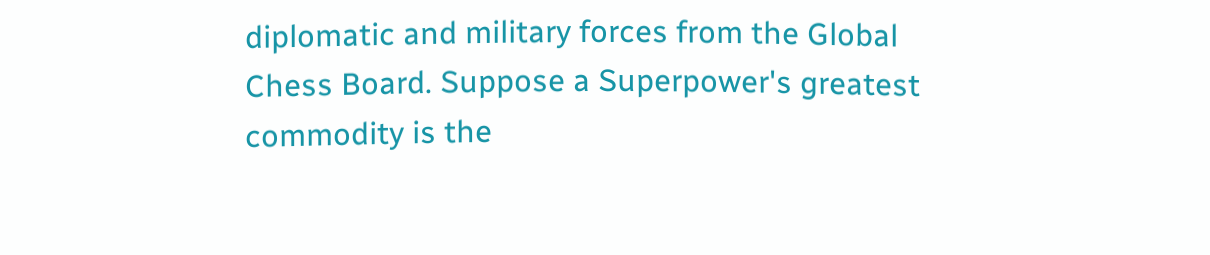diplomatic and military forces from the Global Chess Board. Suppose a Superpower's greatest commodity is the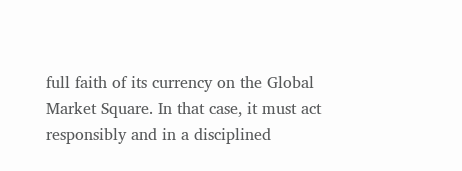full faith of its currency on the Global Market Square. In that case, it must act responsibly and in a disciplined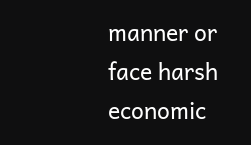manner or face harsh economic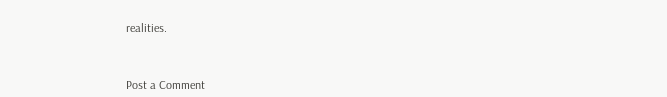realities.



Post a Comment